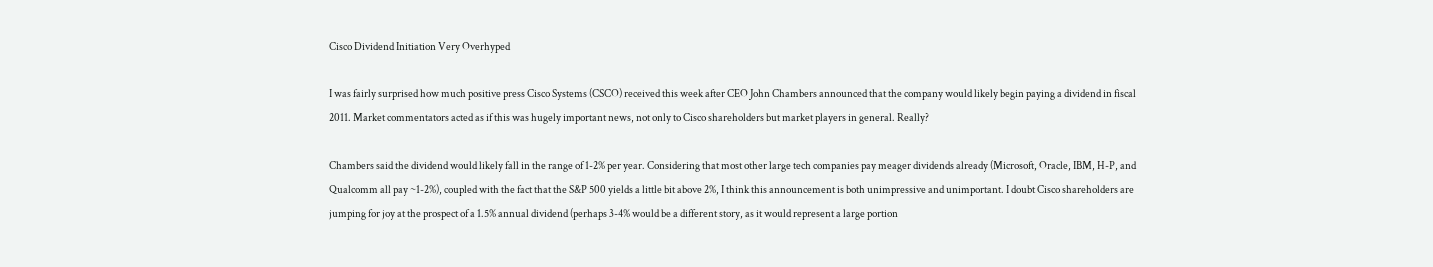Cisco Dividend Initiation Very Overhyped

I was fairly surprised how much positive press Cisco Systems (CSCO) received this week after CEO John Chambers announced that the company would likely begin paying a dividend in fiscal 2011. Market commentators acted as if this was hugely important news, not only to Cisco shareholders but market players in general. Really?

Chambers said the dividend would likely fall in the range of 1-2% per year. Considering that most other large tech companies pay meager dividends already (Microsoft, Oracle, IBM, H-P, and Qualcomm all pay ~1-2%), coupled with the fact that the S&P 500 yields a little bit above 2%, I think this announcement is both unimpressive and unimportant. I doubt Cisco shareholders are jumping for joy at the prospect of a 1.5% annual dividend (perhaps 3-4% would be a different story, as it would represent a large portion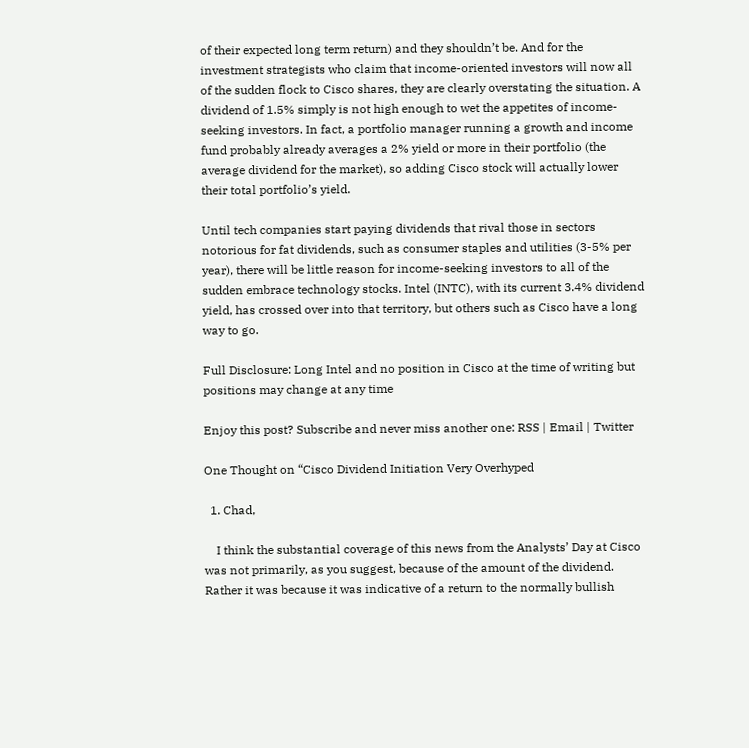of their expected long term return) and they shouldn’t be. And for the investment strategists who claim that income-oriented investors will now all of the sudden flock to Cisco shares, they are clearly overstating the situation. A dividend of 1.5% simply is not high enough to wet the appetites of income-seeking investors. In fact, a portfolio manager running a growth and income fund probably already averages a 2% yield or more in their portfolio (the average dividend for the market), so adding Cisco stock will actually lower their total portfolio’s yield.

Until tech companies start paying dividends that rival those in sectors notorious for fat dividends, such as consumer staples and utilities (3-5% per year), there will be little reason for income-seeking investors to all of the sudden embrace technology stocks. Intel (INTC), with its current 3.4% dividend yield, has crossed over into that territory, but others such as Cisco have a long way to go.

Full Disclosure: Long Intel and no position in Cisco at the time of writing but positions may change at any time

Enjoy this post? Subscribe and never miss another one: RSS | Email | Twitter

One Thought on “Cisco Dividend Initiation Very Overhyped

  1. Chad,

    I think the substantial coverage of this news from the Analysts’ Day at Cisco was not primarily, as you suggest, because of the amount of the dividend. Rather it was because it was indicative of a return to the normally bullish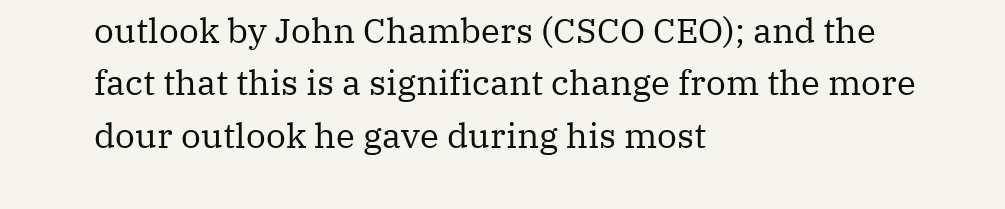outlook by John Chambers (CSCO CEO); and the fact that this is a significant change from the more dour outlook he gave during his most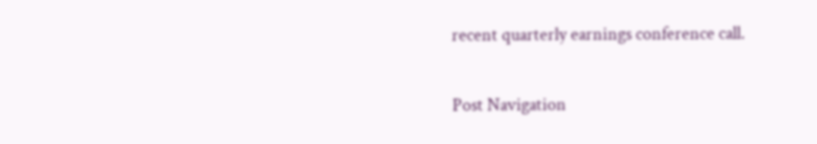recent quarterly earnings conference call.


Post Navigation